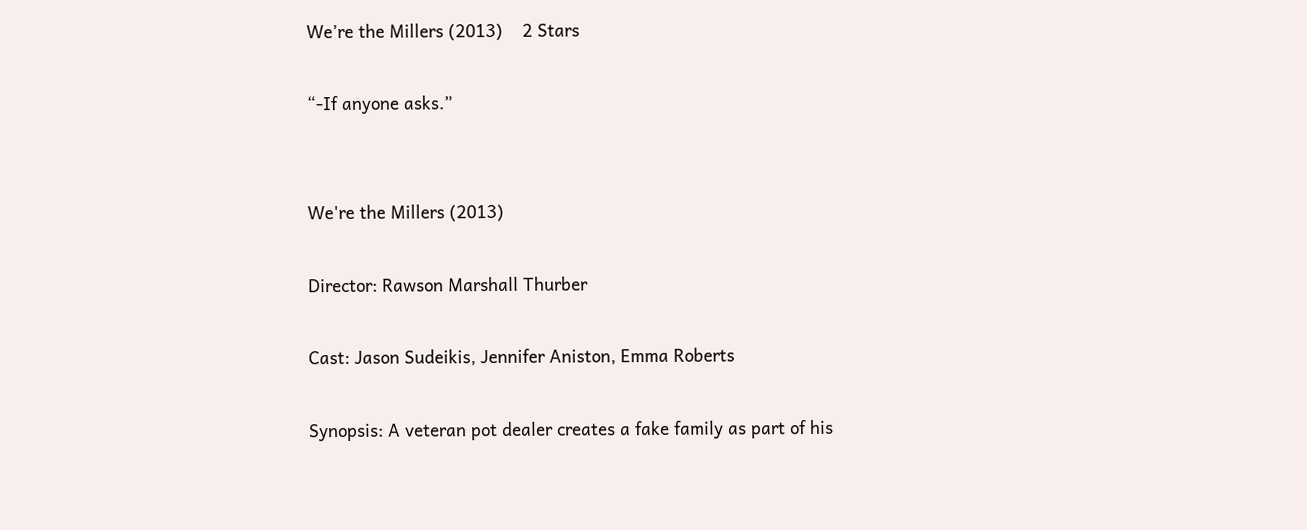We’re the Millers (2013)    2 Stars

“-If anyone asks.”


We're the Millers (2013)

Director: Rawson Marshall Thurber

Cast: Jason Sudeikis, Jennifer Aniston, Emma Roberts

Synopsis: A veteran pot dealer creates a fake family as part of his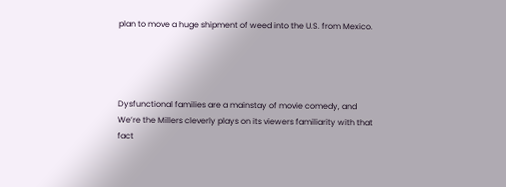plan to move a huge shipment of weed into the U.S. from Mexico.




Dysfunctional families are a mainstay of movie comedy, and We’re the Millers cleverly plays on its viewers familiarity with that fact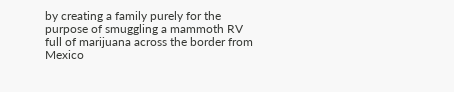by creating a family purely for the purpose of smuggling a mammoth RV full of marijuana across the border from Mexico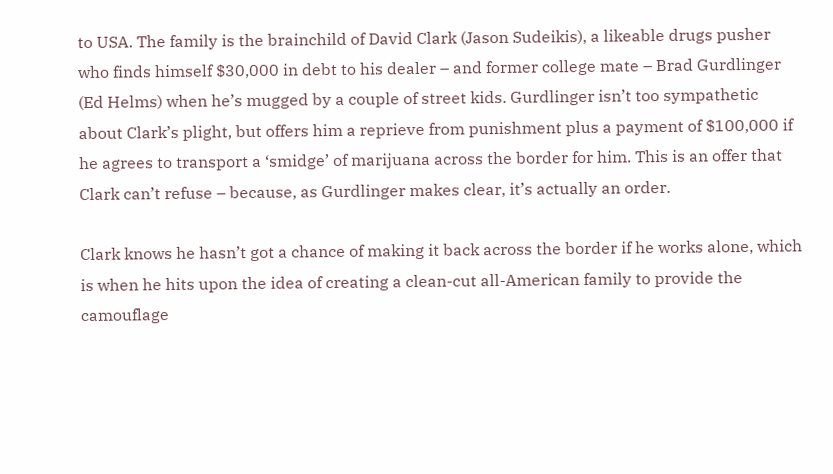to USA. The family is the brainchild of David Clark (Jason Sudeikis), a likeable drugs pusher who finds himself $30,000 in debt to his dealer – and former college mate – Brad Gurdlinger (Ed Helms) when he’s mugged by a couple of street kids. Gurdlinger isn’t too sympathetic about Clark’s plight, but offers him a reprieve from punishment plus a payment of $100,000 if he agrees to transport a ‘smidge’ of marijuana across the border for him. This is an offer that Clark can’t refuse – because, as Gurdlinger makes clear, it’s actually an order.

Clark knows he hasn’t got a chance of making it back across the border if he works alone, which is when he hits upon the idea of creating a clean-cut all-American family to provide the camouflage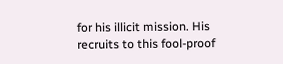for his illicit mission. His recruits to this fool-proof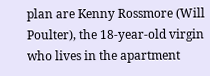plan are Kenny Rossmore (Will Poulter), the 18-year-old virgin who lives in the apartment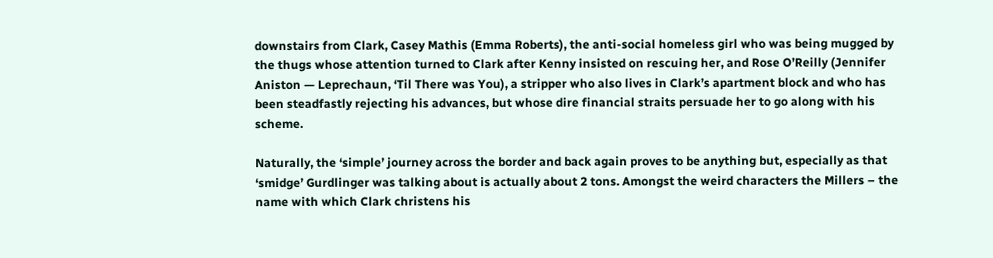downstairs from Clark, Casey Mathis (Emma Roberts), the anti-social homeless girl who was being mugged by the thugs whose attention turned to Clark after Kenny insisted on rescuing her, and Rose O’Reilly (Jennifer Aniston — Leprechaun, ‘Til There was You), a stripper who also lives in Clark’s apartment block and who has been steadfastly rejecting his advances, but whose dire financial straits persuade her to go along with his scheme.

Naturally, the ‘simple’ journey across the border and back again proves to be anything but, especially as that ‘smidge’ Gurdlinger was talking about is actually about 2 tons. Amongst the weird characters the Millers – the name with which Clark christens his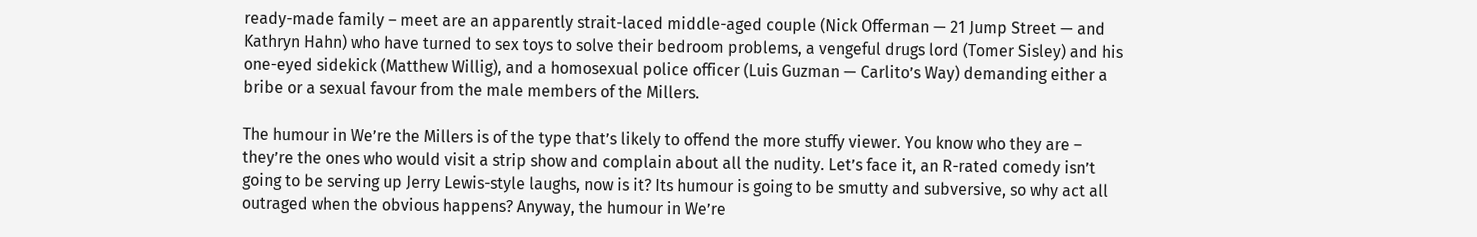ready-made family – meet are an apparently strait-laced middle-aged couple (Nick Offerman — 21 Jump Street — and Kathryn Hahn) who have turned to sex toys to solve their bedroom problems, a vengeful drugs lord (Tomer Sisley) and his one-eyed sidekick (Matthew Willig), and a homosexual police officer (Luis Guzman — Carlito’s Way) demanding either a bribe or a sexual favour from the male members of the Millers.

The humour in We’re the Millers is of the type that’s likely to offend the more stuffy viewer. You know who they are – they’re the ones who would visit a strip show and complain about all the nudity. Let’s face it, an R-rated comedy isn’t going to be serving up Jerry Lewis-style laughs, now is it? Its humour is going to be smutty and subversive, so why act all outraged when the obvious happens? Anyway, the humour in We’re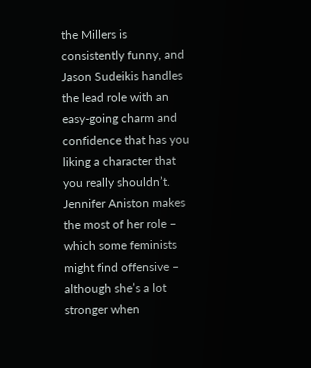the Millers is consistently funny, and Jason Sudeikis handles the lead role with an easy-going charm and confidence that has you liking a character that you really shouldn’t. Jennifer Aniston makes the most of her role – which some feminists might find offensive – although she’s a lot stronger when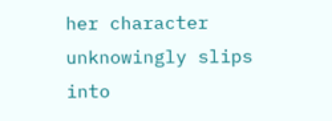her character unknowingly slips into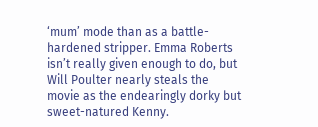‘mum’ mode than as a battle-hardened stripper. Emma Roberts isn’t really given enough to do, but Will Poulter nearly steals the movie as the endearingly dorky but sweet-natured Kenny.